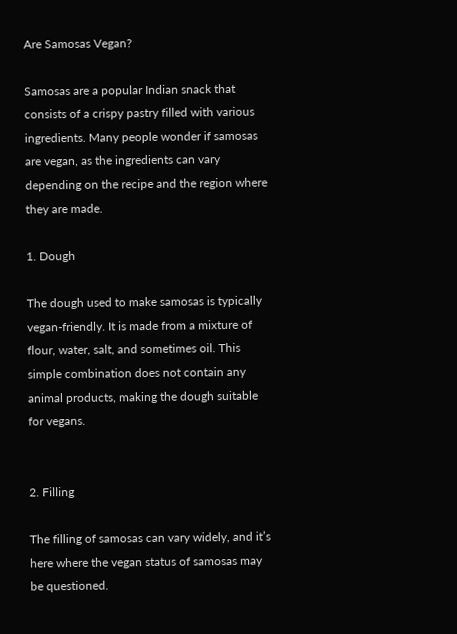Are Samosas Vegan?

Samosas are a popular Indian snack that consists of a crispy pastry filled with various ingredients. Many people wonder if samosas are vegan, as the ingredients can vary depending on the recipe and the region where they are made.

1. Dough

The dough used to make samosas is typically vegan-friendly. It is made from a mixture of flour, water, salt, and sometimes oil. This simple combination does not contain any animal products, making the dough suitable for vegans.


2. Filling

The filling of samosas can vary widely, and it’s here where the vegan status of samosas may be questioned.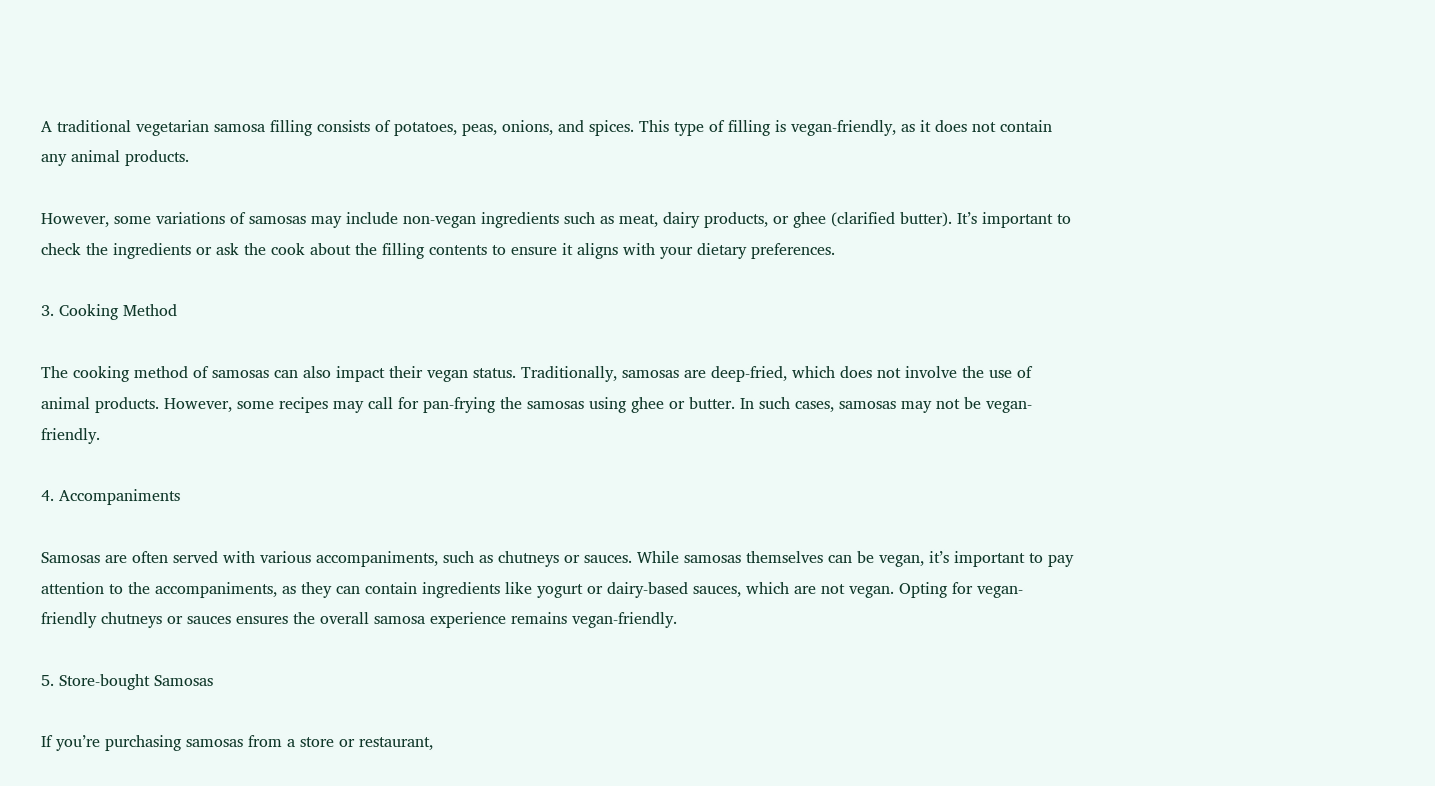A traditional vegetarian samosa filling consists of potatoes, peas, onions, and spices. This type of filling is vegan-friendly, as it does not contain any animal products.

However, some variations of samosas may include non-vegan ingredients such as meat, dairy products, or ghee (clarified butter). It’s important to check the ingredients or ask the cook about the filling contents to ensure it aligns with your dietary preferences.

3. Cooking Method

The cooking method of samosas can also impact their vegan status. Traditionally, samosas are deep-fried, which does not involve the use of animal products. However, some recipes may call for pan-frying the samosas using ghee or butter. In such cases, samosas may not be vegan-friendly.

4. Accompaniments

Samosas are often served with various accompaniments, such as chutneys or sauces. While samosas themselves can be vegan, it’s important to pay attention to the accompaniments, as they can contain ingredients like yogurt or dairy-based sauces, which are not vegan. Opting for vegan-friendly chutneys or sauces ensures the overall samosa experience remains vegan-friendly.

5. Store-bought Samosas

If you’re purchasing samosas from a store or restaurant,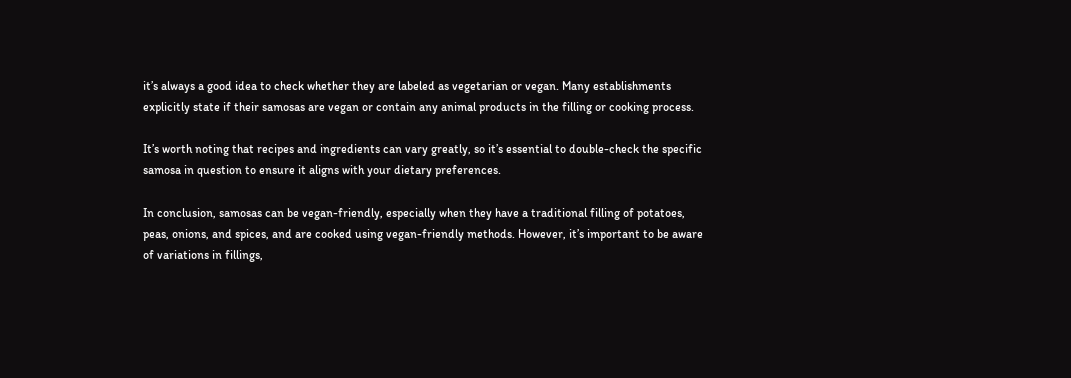it’s always a good idea to check whether they are labeled as vegetarian or vegan. Many establishments explicitly state if their samosas are vegan or contain any animal products in the filling or cooking process.

It’s worth noting that recipes and ingredients can vary greatly, so it’s essential to double-check the specific samosa in question to ensure it aligns with your dietary preferences.

In conclusion, samosas can be vegan-friendly, especially when they have a traditional filling of potatoes, peas, onions, and spices, and are cooked using vegan-friendly methods. However, it’s important to be aware of variations in fillings,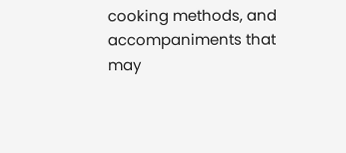cooking methods, and accompaniments that may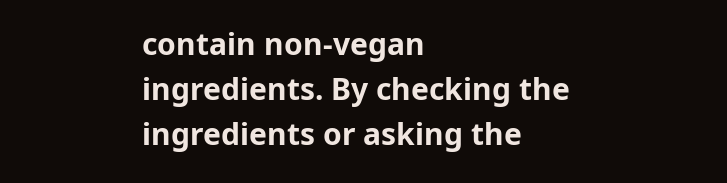contain non-vegan ingredients. By checking the ingredients or asking the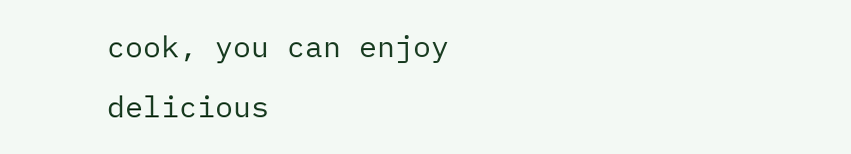cook, you can enjoy delicious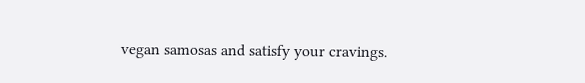vegan samosas and satisfy your cravings.